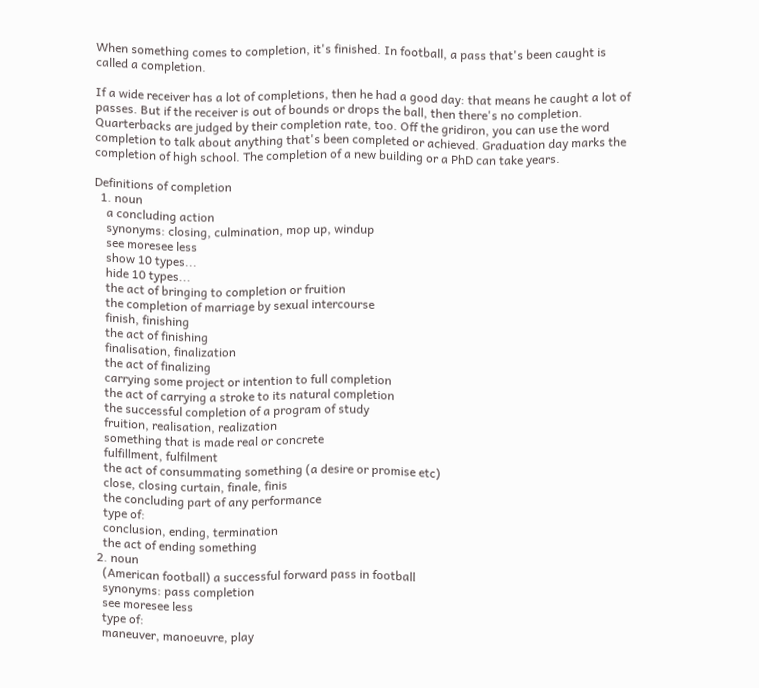When something comes to completion, it's finished. In football, a pass that's been caught is called a completion.

If a wide receiver has a lot of completions, then he had a good day: that means he caught a lot of passes. But if the receiver is out of bounds or drops the ball, then there's no completion. Quarterbacks are judged by their completion rate, too. Off the gridiron, you can use the word completion to talk about anything that's been completed or achieved. Graduation day marks the completion of high school. The completion of a new building or a PhD can take years.

Definitions of completion
  1. noun
    a concluding action
    synonyms: closing, culmination, mop up, windup
    see moresee less
    show 10 types...
    hide 10 types...
    the act of bringing to completion or fruition
    the completion of marriage by sexual intercourse
    finish, finishing
    the act of finishing
    finalisation, finalization
    the act of finalizing
    carrying some project or intention to full completion
    the act of carrying a stroke to its natural completion
    the successful completion of a program of study
    fruition, realisation, realization
    something that is made real or concrete
    fulfillment, fulfilment
    the act of consummating something (a desire or promise etc)
    close, closing curtain, finale, finis
    the concluding part of any performance
    type of:
    conclusion, ending, termination
    the act of ending something
  2. noun
    (American football) a successful forward pass in football
    synonyms: pass completion
    see moresee less
    type of:
    maneuver, manoeuvre, play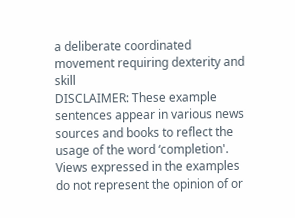a deliberate coordinated movement requiring dexterity and skill
DISCLAIMER: These example sentences appear in various news sources and books to reflect the usage of the word ‘completion'. Views expressed in the examples do not represent the opinion of or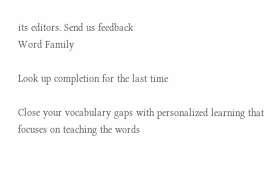its editors. Send us feedback
Word Family

Look up completion for the last time

Close your vocabulary gaps with personalized learning that focuses on teaching the words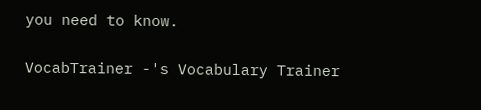you need to know.

VocabTrainer -'s Vocabulary Trainer